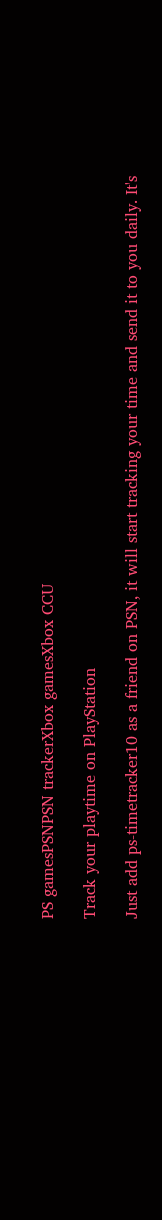PS gamesPSNPSN trackerXbox gamesXbox CCU

Track your playtime on PlayStation

Just add ps-timetracker10 as a friend on PSN, it will start tracking your time and send it to you daily. It's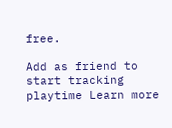free.

Add as friend to start tracking playtime Learn more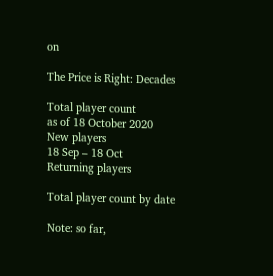on

The Price is Right: Decades

Total player count
as of 18 October 2020
New players
18 Sep – 18 Oct
Returning players

Total player count by date

Note: so far,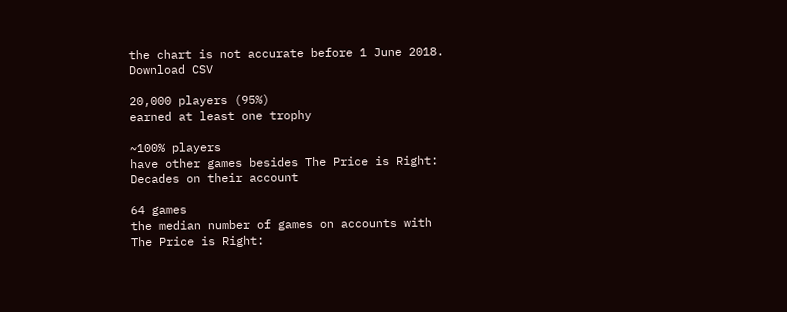the chart is not accurate before 1 June 2018.
Download CSV

20,000 players (95%)
earned at least one trophy

~100% players
have other games besides The Price is Right: Decades on their account

64 games
the median number of games on accounts with The Price is Right: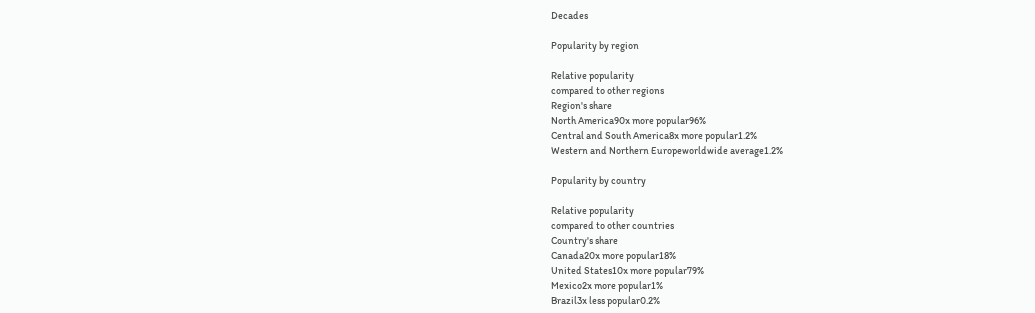Decades

Popularity by region

Relative popularity
compared to other regions
Region's share
North America90x more popular96%
Central and South America8x more popular1.2%
Western and Northern Europeworldwide average1.2%

Popularity by country

Relative popularity
compared to other countries
Country's share
Canada20x more popular18%
United States10x more popular79%
Mexico2x more popular1%
Brazil3x less popular0.2%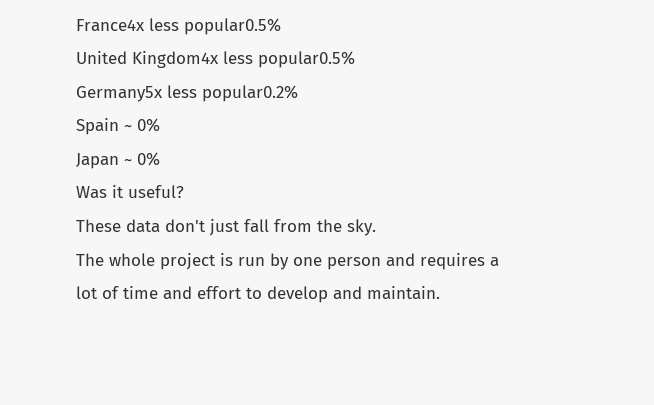France4x less popular0.5%
United Kingdom4x less popular0.5%
Germany5x less popular0.2%
Spain ~ 0%
Japan ~ 0%
Was it useful?
These data don't just fall from the sky.
The whole project is run by one person and requires a lot of time and effort to develop and maintain.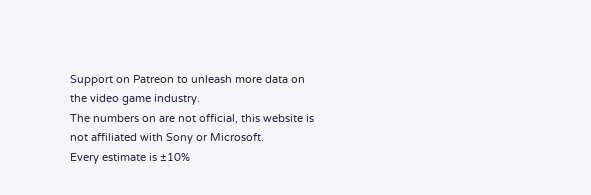Support on Patreon to unleash more data on the video game industry.
The numbers on are not official, this website is not affiliated with Sony or Microsoft.
Every estimate is ±10%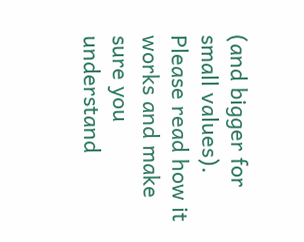(and bigger for small values).
Please read how it works and make sure you understand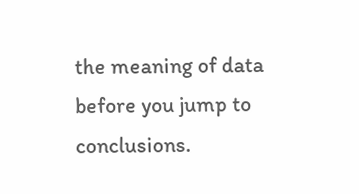the meaning of data before you jump to conclusions.